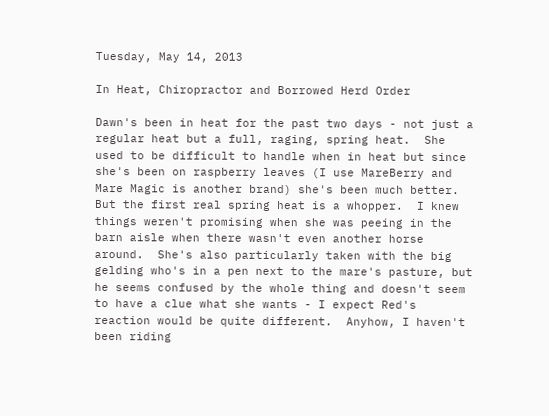Tuesday, May 14, 2013

In Heat, Chiropractor and Borrowed Herd Order

Dawn's been in heat for the past two days - not just a regular heat but a full, raging, spring heat.  She used to be difficult to handle when in heat but since she's been on raspberry leaves (I use MareBerry and Mare Magic is another brand) she's been much better.  But the first real spring heat is a whopper.  I knew things weren't promising when she was peeing in the barn aisle when there wasn't even another horse around.  She's also particularly taken with the big gelding who's in a pen next to the mare's pasture, but he seems confused by the whole thing and doesn't seem to have a clue what she wants - I expect Red's reaction would be quite different.  Anyhow, I haven't been riding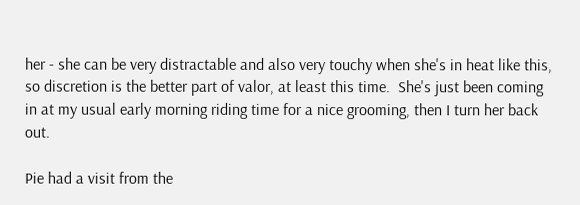her - she can be very distractable and also very touchy when she's in heat like this, so discretion is the better part of valor, at least this time.  She's just been coming in at my usual early morning riding time for a nice grooming, then I turn her back out.

Pie had a visit from the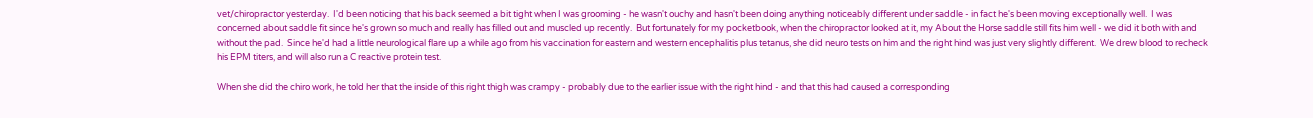vet/chiropractor yesterday.  I'd been noticing that his back seemed a bit tight when I was grooming - he wasn't ouchy and hasn't been doing anything noticeably different under saddle - in fact he's been moving exceptionally well.  I was concerned about saddle fit since he's grown so much and really has filled out and muscled up recently.  But fortunately for my pocketbook, when the chiropractor looked at it, my About the Horse saddle still fits him well - we did it both with and without the pad.  Since he'd had a little neurological flare up a while ago from his vaccination for eastern and western encephalitis plus tetanus, she did neuro tests on him and the right hind was just very slightly different.  We drew blood to recheck his EPM titers, and will also run a C reactive protein test.

When she did the chiro work, he told her that the inside of this right thigh was crampy - probably due to the earlier issue with the right hind - and that this had caused a corresponding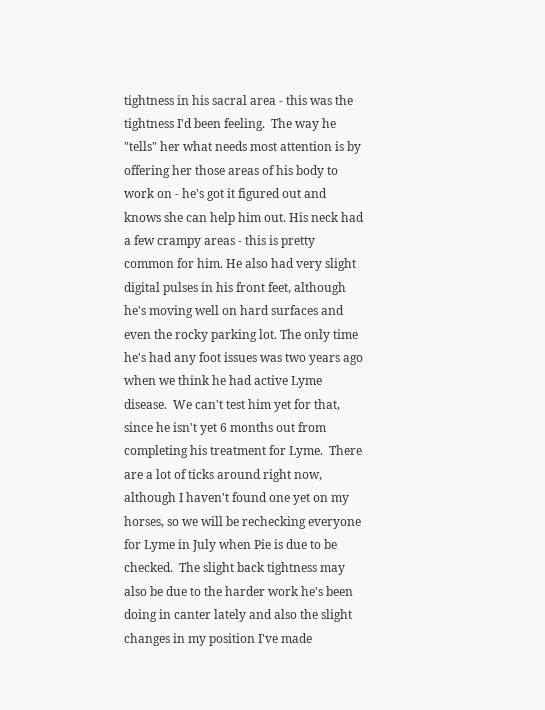tightness in his sacral area - this was the tightness I'd been feeling.  The way he "tells" her what needs most attention is by offering her those areas of his body to work on - he's got it figured out and knows she can help him out. His neck had a few crampy areas - this is pretty common for him. He also had very slight digital pulses in his front feet, although he's moving well on hard surfaces and even the rocky parking lot. The only time he's had any foot issues was two years ago when we think he had active Lyme disease.  We can't test him yet for that, since he isn't yet 6 months out from completing his treatment for Lyme.  There are a lot of ticks around right now, although I haven't found one yet on my horses, so we will be rechecking everyone for Lyme in July when Pie is due to be checked.  The slight back tightness may also be due to the harder work he's been doing in canter lately and also the slight changes in my position I've made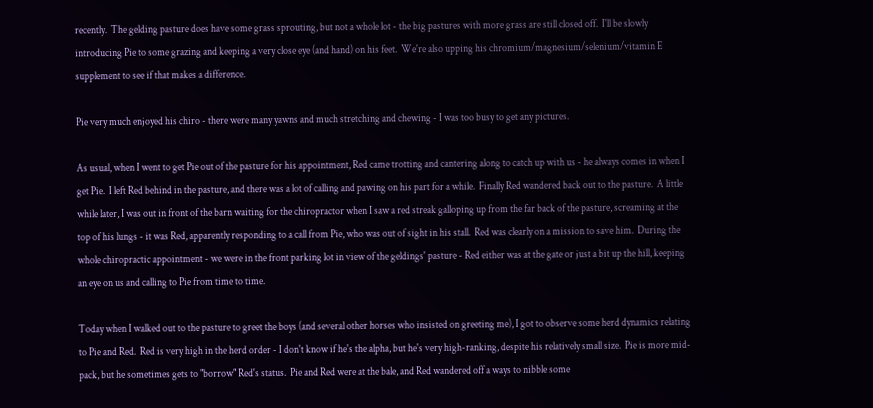recently.  The gelding pasture does have some grass sprouting, but not a whole lot - the big pastures with more grass are still closed off.  I'll be slowly introducing Pie to some grazing and keeping a very close eye (and hand) on his feet.  We're also upping his chromium/magnesium/selenium/vitamin E supplement to see if that makes a difference.

Pie very much enjoyed his chiro - there were many yawns and much stretching and chewing - I was too busy to get any pictures.

As usual, when I went to get Pie out of the pasture for his appointment, Red came trotting and cantering along to catch up with us - he always comes in when I get Pie.  I left Red behind in the pasture, and there was a lot of calling and pawing on his part for a while.  Finally Red wandered back out to the pasture.  A little while later, I was out in front of the barn waiting for the chiropractor when I saw a red streak galloping up from the far back of the pasture, screaming at the top of his lungs - it was Red, apparently responding to a call from Pie, who was out of sight in his stall.  Red was clearly on a mission to save him.  During the whole chiropractic appointment - we were in the front parking lot in view of the geldings' pasture - Red either was at the gate or just a bit up the hill, keeping an eye on us and calling to Pie from time to time.

Today when I walked out to the pasture to greet the boys (and several other horses who insisted on greeting me), I got to observe some herd dynamics relating to Pie and Red.  Red is very high in the herd order - I don't know if he's the alpha, but he's very high-ranking, despite his relatively small size.  Pie is more mid-pack, but he sometimes gets to "borrow" Red's status.  Pie and Red were at the bale, and Red wandered off a ways to nibble some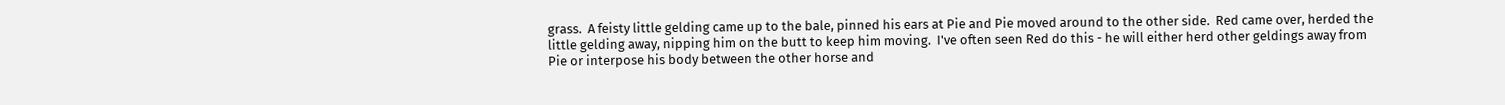grass.  A feisty little gelding came up to the bale, pinned his ears at Pie and Pie moved around to the other side.  Red came over, herded the little gelding away, nipping him on the butt to keep him moving.  I've often seen Red do this - he will either herd other geldings away from Pie or interpose his body between the other horse and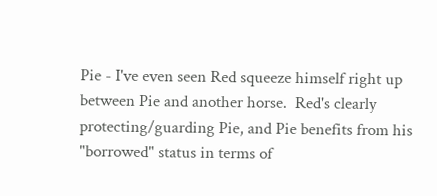Pie - I've even seen Red squeeze himself right up between Pie and another horse.  Red's clearly protecting/guarding Pie, and Pie benefits from his "borrowed" status in terms of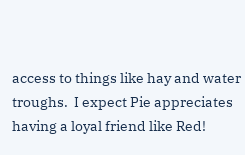access to things like hay and water troughs.  I expect Pie appreciates having a loyal friend like Red!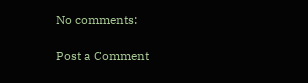No comments:

Post a Comment